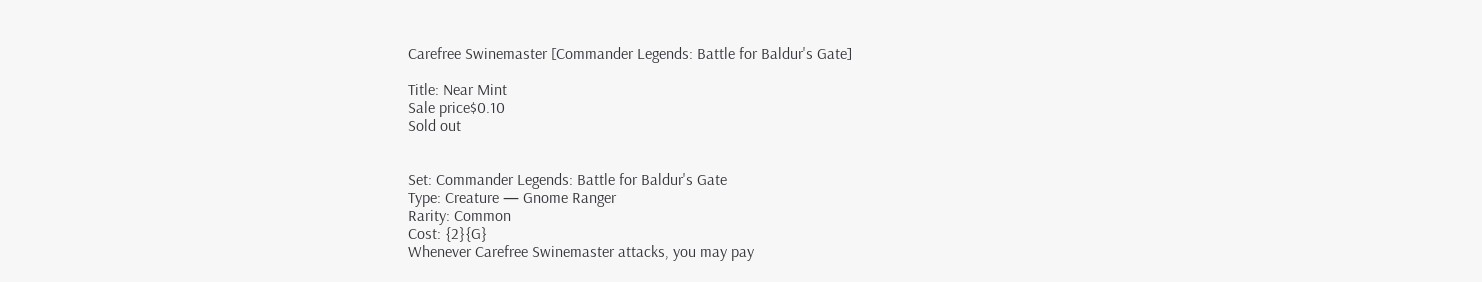Carefree Swinemaster [Commander Legends: Battle for Baldur's Gate]

Title: Near Mint
Sale price$0.10
Sold out


Set: Commander Legends: Battle for Baldur's Gate
Type: Creature — Gnome Ranger
Rarity: Common
Cost: {2}{G}
Whenever Carefree Swinemaster attacks, you may pay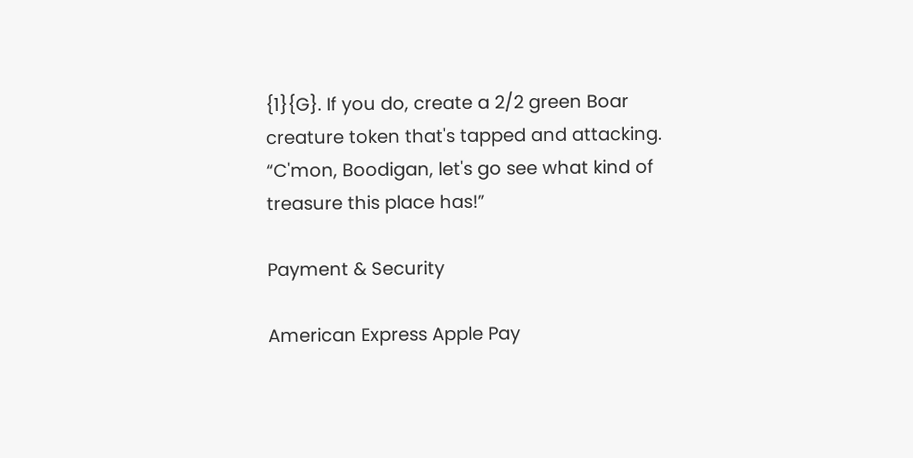{1}{G}. If you do, create a 2/2 green Boar creature token that's tapped and attacking.
“C'mon, Boodigan, let's go see what kind of treasure this place has!”

Payment & Security

American Express Apple Pay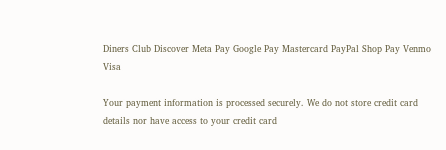Diners Club Discover Meta Pay Google Pay Mastercard PayPal Shop Pay Venmo Visa

Your payment information is processed securely. We do not store credit card details nor have access to your credit card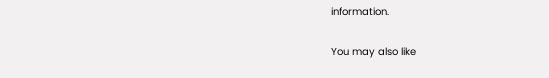information.

You may also like